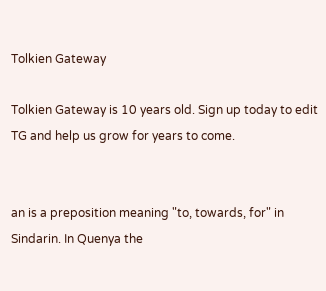Tolkien Gateway

Tolkien Gateway is 10 years old. Sign up today to edit TG and help us grow for years to come.


an is a preposition meaning "to, towards, for" in Sindarin. In Quenya the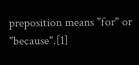preposition means "for" or "because".[1]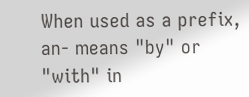When used as a prefix, an- means "by" or "with" in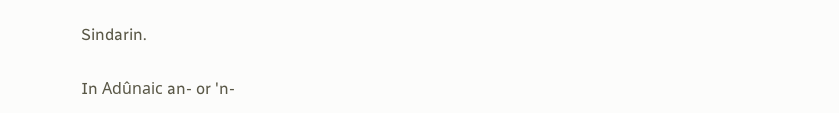Sindarin.

In Adûnaic an- or 'n-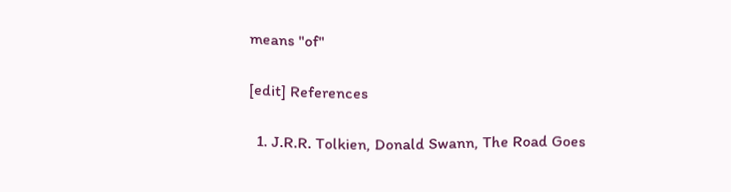means "of"

[edit] References

  1. J.R.R. Tolkien, Donald Swann, The Road Goes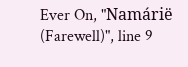Ever On, "Namárië (Farewell)", line 9